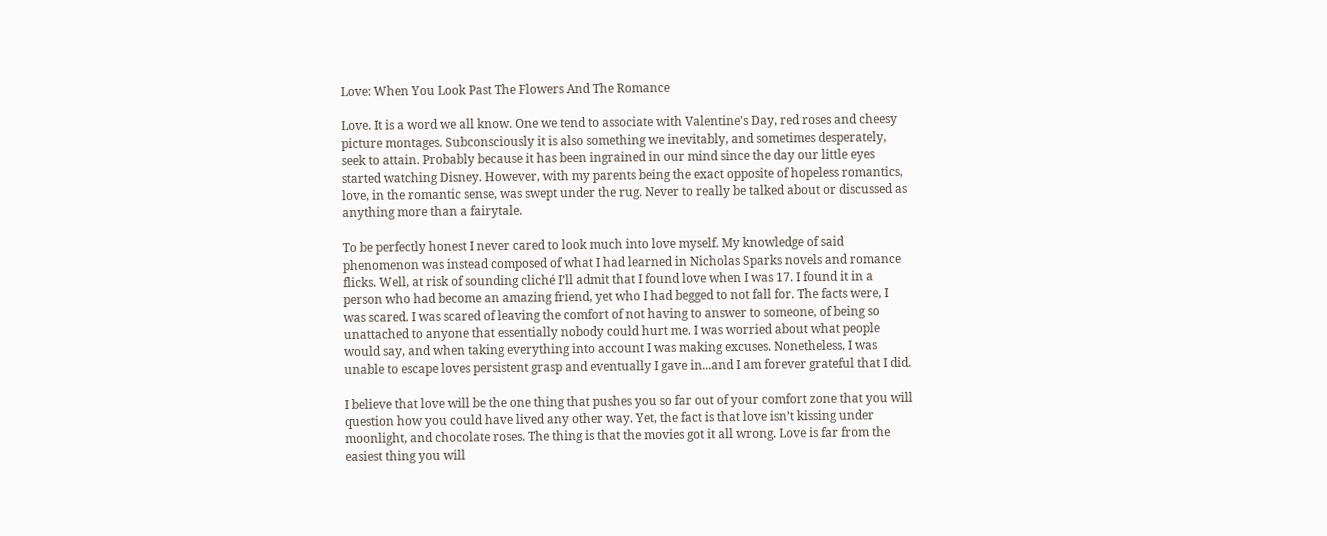Love: When You Look Past The Flowers And The Romance

Love. It is a word we all know. One we tend to associate with Valentine's Day, red roses and cheesy picture montages. Subconsciously it is also something we inevitably, and sometimes desperately, seek to attain. Probably because it has been ingrained in our mind since the day our little eyes started watching Disney. However, with my parents being the exact opposite of hopeless romantics, love, in the romantic sense, was swept under the rug. Never to really be talked about or discussed as anything more than a fairytale.

To be perfectly honest I never cared to look much into love myself. My knowledge of said phenomenon was instead composed of what I had learned in Nicholas Sparks novels and romance flicks. Well, at risk of sounding cliché I’ll admit that I found love when I was 17. I found it in a person who had become an amazing friend, yet who I had begged to not fall for. The facts were, I was scared. I was scared of leaving the comfort of not having to answer to someone, of being so unattached to anyone that essentially nobody could hurt me. I was worried about what people would say, and when taking everything into account I was making excuses. Nonetheless, I was unable to escape loves persistent grasp and eventually I gave in...and I am forever grateful that I did.

I believe that love will be the one thing that pushes you so far out of your comfort zone that you will question how you could have lived any other way. Yet, the fact is that love isn’t kissing under moonlight, and chocolate roses. The thing is that the movies got it all wrong. Love is far from the easiest thing you will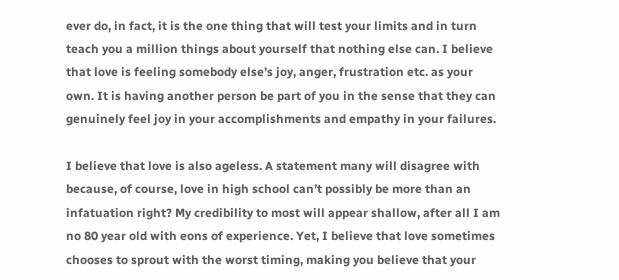ever do, in fact, it is the one thing that will test your limits and in turn teach you a million things about yourself that nothing else can. I believe that love is feeling somebody else’s joy, anger, frustration etc. as your own. It is having another person be part of you in the sense that they can genuinely feel joy in your accomplishments and empathy in your failures.

I believe that love is also ageless. A statement many will disagree with because, of course, love in high school can’t possibly be more than an infatuation right? My credibility to most will appear shallow, after all I am no 80 year old with eons of experience. Yet, I believe that love sometimes chooses to sprout with the worst timing, making you believe that your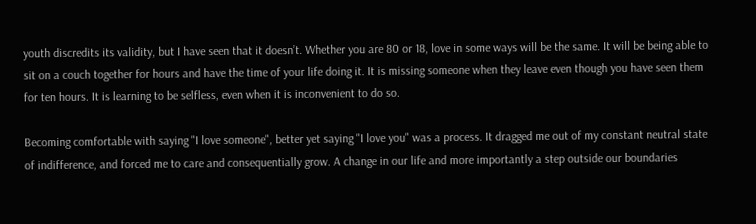youth discredits its validity, but I have seen that it doesn’t. Whether you are 80 or 18, love in some ways will be the same. It will be being able to sit on a couch together for hours and have the time of your life doing it. It is missing someone when they leave even though you have seen them for ten hours. It is learning to be selfless, even when it is inconvenient to do so.

Becoming comfortable with saying "I love someone", better yet saying "I love you" was a process. It dragged me out of my constant neutral state of indifference, and forced me to care and consequentially grow. A change in our life and more importantly a step outside our boundaries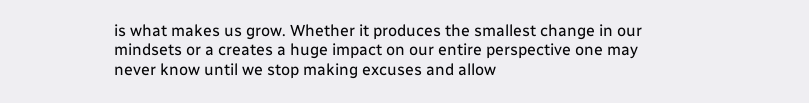is what makes us grow. Whether it produces the smallest change in our mindsets or a creates a huge impact on our entire perspective one may never know until we stop making excuses and allow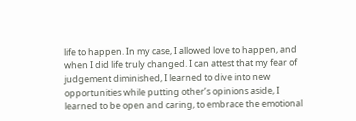life to happen. In my case, I allowed love to happen, and when I did life truly changed. I can attest that my fear of judgement diminished, I learned to dive into new opportunities while putting other’s opinions aside, I learned to be open and caring, to embrace the emotional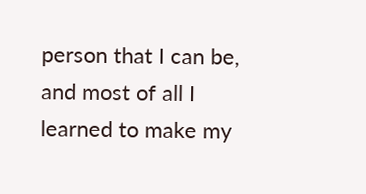person that I can be, and most of all I learned to make my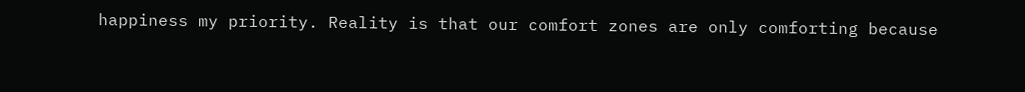happiness my priority. Reality is that our comfort zones are only comforting because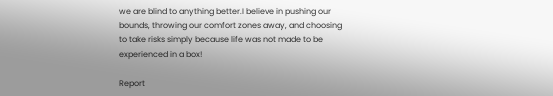we are blind to anything better.I believe in pushing our bounds, throwing our comfort zones away, and choosing to take risks simply because life was not made to be experienced in a box!

Report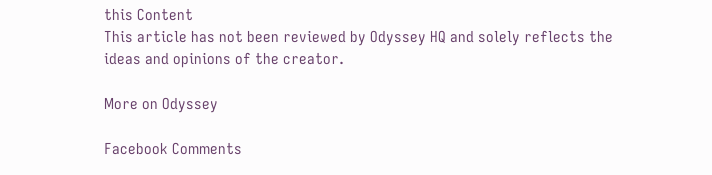this Content
This article has not been reviewed by Odyssey HQ and solely reflects the ideas and opinions of the creator.

More on Odyssey

Facebook Comments